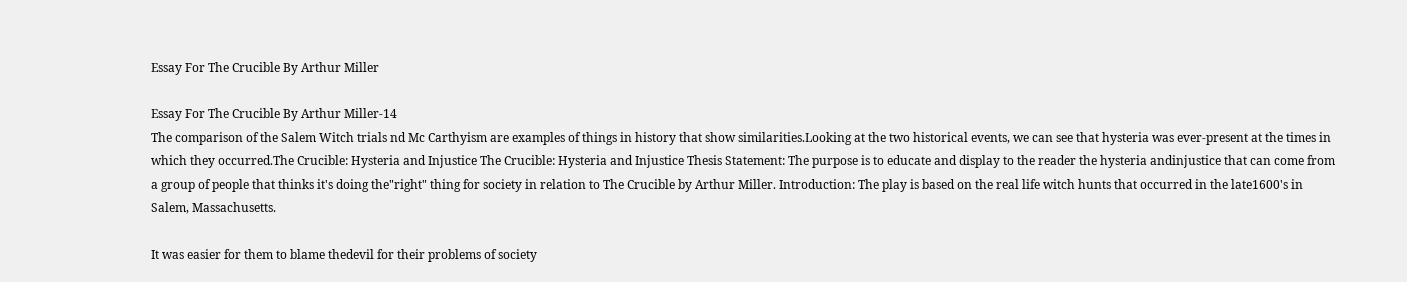Essay For The Crucible By Arthur Miller

Essay For The Crucible By Arthur Miller-14
The comparison of the Salem Witch trials nd Mc Carthyism are examples of things in history that show similarities.Looking at the two historical events, we can see that hysteria was ever-present at the times in which they occurred.The Crucible: Hysteria and Injustice The Crucible: Hysteria and Injustice Thesis Statement: The purpose is to educate and display to the reader the hysteria andinjustice that can come from a group of people that thinks it's doing the"right" thing for society in relation to The Crucible by Arthur Miller. Introduction: The play is based on the real life witch hunts that occurred in the late1600's in Salem, Massachusetts.

It was easier for them to blame thedevil for their problems of society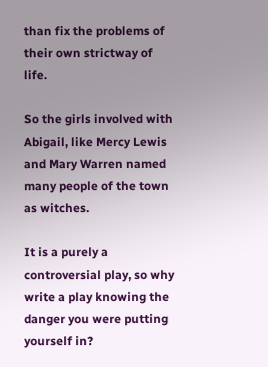than fix the problems of their own strictway of life.

So the girls involved with Abigail, like Mercy Lewis and Mary Warren named many people of the town as witches.

It is a purely a controversial play, so why write a play knowing the danger you were putting yourself in?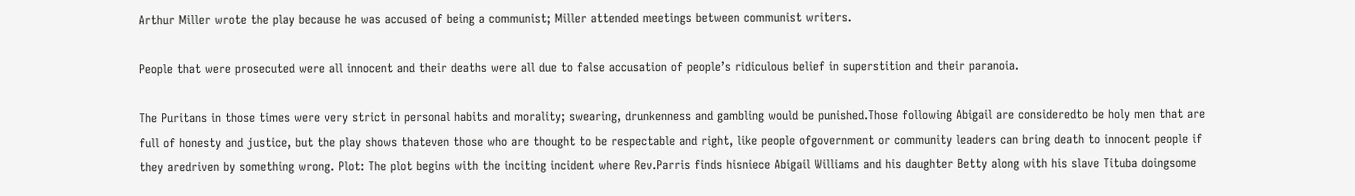Arthur Miller wrote the play because he was accused of being a communist; Miller attended meetings between communist writers.

People that were prosecuted were all innocent and their deaths were all due to false accusation of people’s ridiculous belief in superstition and their paranoia.

The Puritans in those times were very strict in personal habits and morality; swearing, drunkenness and gambling would be punished.Those following Abigail are consideredto be holy men that are full of honesty and justice, but the play shows thateven those who are thought to be respectable and right, like people ofgovernment or community leaders can bring death to innocent people if they aredriven by something wrong. Plot: The plot begins with the inciting incident where Rev.Parris finds hisniece Abigail Williams and his daughter Betty along with his slave Tituba doingsome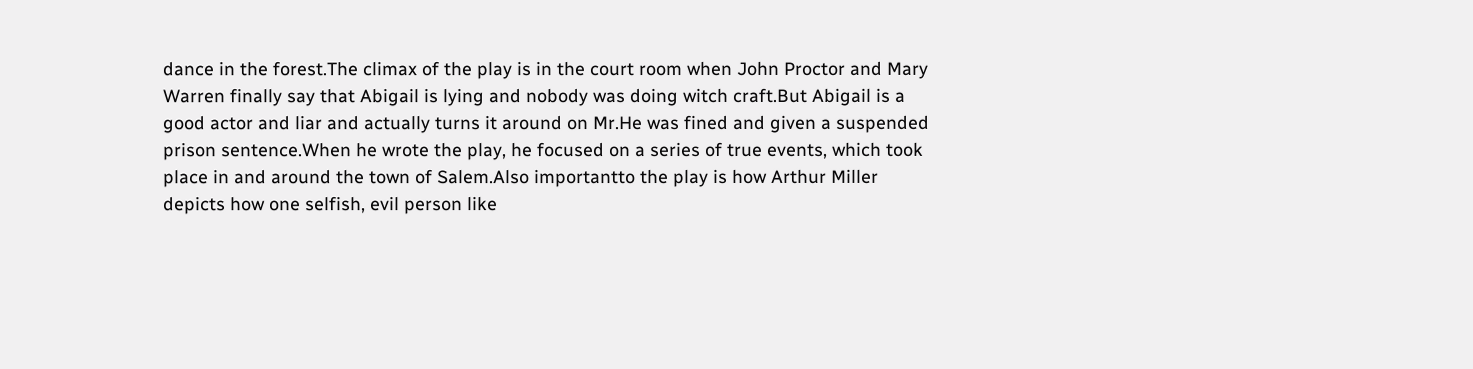dance in the forest.The climax of the play is in the court room when John Proctor and Mary Warren finally say that Abigail is lying and nobody was doing witch craft.But Abigail is a good actor and liar and actually turns it around on Mr.He was fined and given a suspended prison sentence.When he wrote the play, he focused on a series of true events, which took place in and around the town of Salem.Also importantto the play is how Arthur Miller depicts how one selfish, evil person like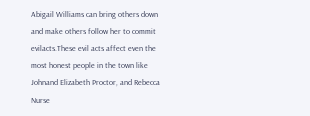Abigail Williams can bring others down and make others follow her to commit evilacts.These evil acts affect even the most honest people in the town like Johnand Elizabeth Proctor, and Rebecca Nurse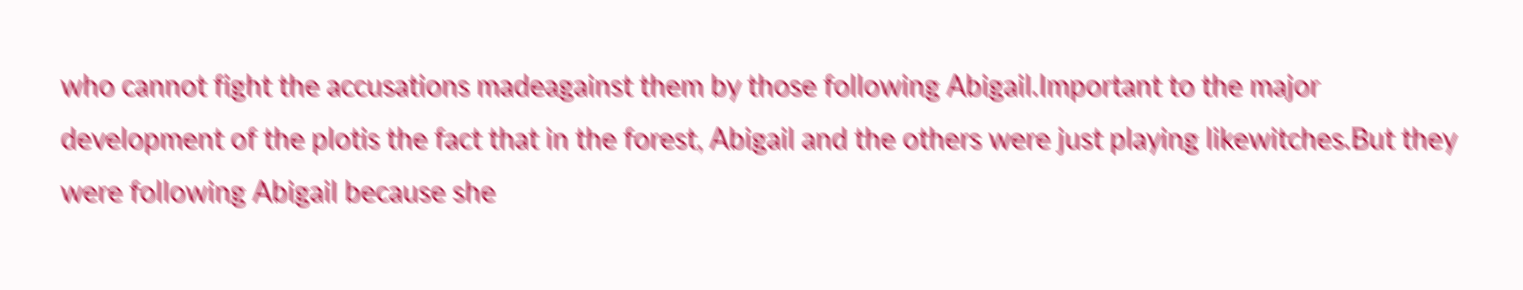who cannot fight the accusations madeagainst them by those following Abigail.Important to the major development of the plotis the fact that in the forest, Abigail and the others were just playing likewitches.But they were following Abigail because she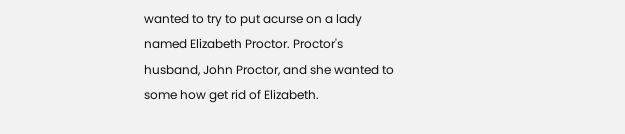wanted to try to put acurse on a lady named Elizabeth Proctor. Proctor's husband, John Proctor, and she wanted to some how get rid of Elizabeth.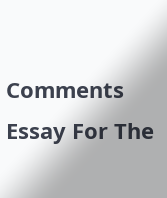Comments Essay For The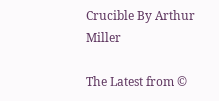Crucible By Arthur Miller

The Latest from ©